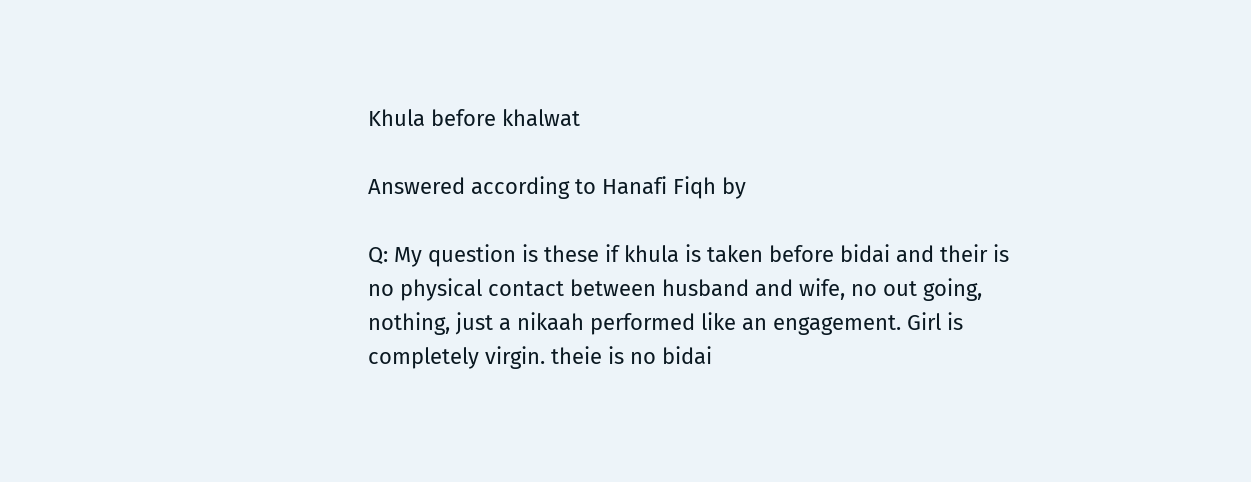Khula before khalwat

Answered according to Hanafi Fiqh by

Q: My question is these if khula is taken before bidai and their is no physical contact between husband and wife, no out going, nothing, just a nikaah performed like an engagement. Girl is completely virgin. theie is no bidai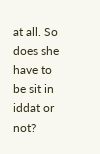at all. So does she have to be sit in iddat or not?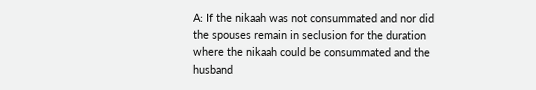A: If the nikaah was not consummated and nor did the spouses remain in seclusion for the duration where the nikaah could be consummated and the husband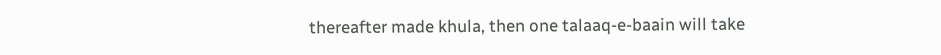thereafter made khula, then one talaaq-e-baain will take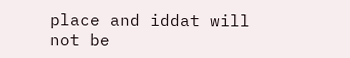place and iddat will not be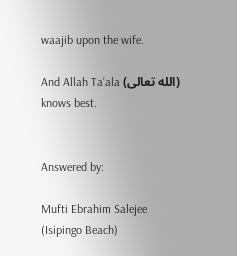waajib upon the wife.

And Allah Ta’ala (الله تعالى) knows best.


Answered by:

Mufti Ebrahim Salejee (Isipingo Beach)